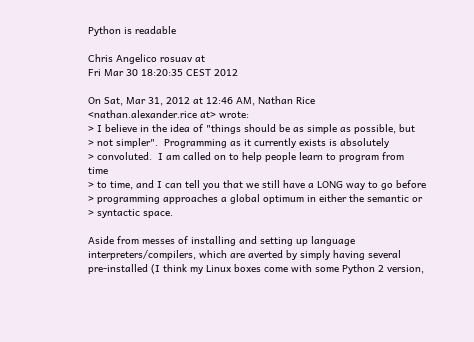Python is readable

Chris Angelico rosuav at
Fri Mar 30 18:20:35 CEST 2012

On Sat, Mar 31, 2012 at 12:46 AM, Nathan Rice
<nathan.alexander.rice at> wrote:
> I believe in the idea of "things should be as simple as possible, but
> not simpler".  Programming as it currently exists is absolutely
> convoluted.  I am called on to help people learn to program from time
> to time, and I can tell you that we still have a LONG way to go before
> programming approaches a global optimum in either the semantic or
> syntactic space.

Aside from messes of installing and setting up language
interpreters/compilers, which are averted by simply having several
pre-installed (I think my Linux boxes come with some Python 2 version,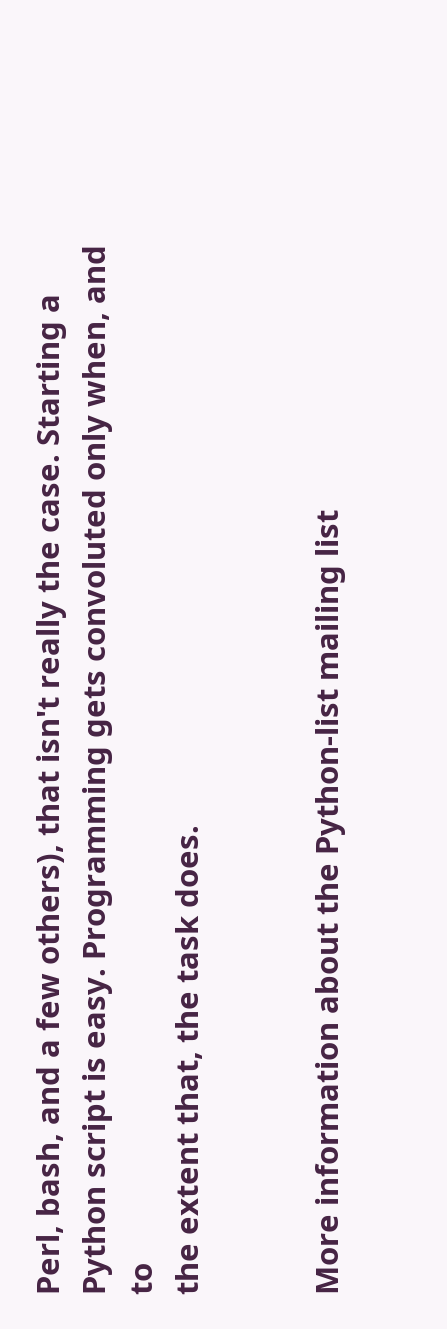Perl, bash, and a few others), that isn't really the case. Starting a
Python script is easy. Programming gets convoluted only when, and to
the extent that, the task does.


More information about the Python-list mailing list